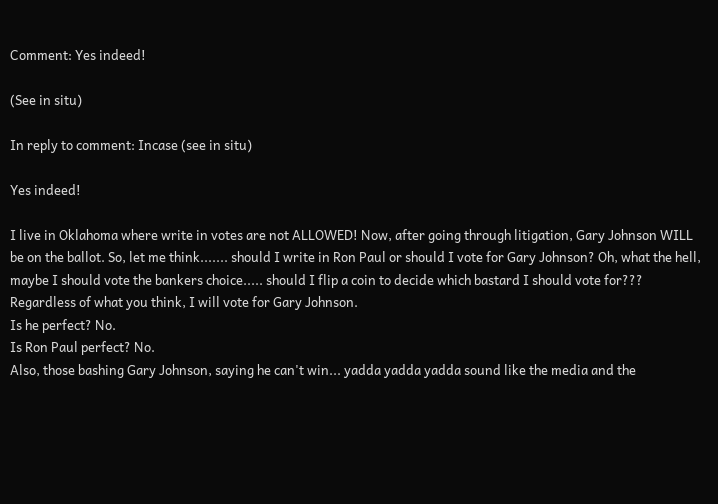Comment: Yes indeed!

(See in situ)

In reply to comment: Incase (see in situ)

Yes indeed!

I live in Oklahoma where write in votes are not ALLOWED! Now, after going through litigation, Gary Johnson WILL be on the ballot. So, let me think....... should I write in Ron Paul or should I vote for Gary Johnson? Oh, what the hell, maybe I should vote the bankers choice..... should I flip a coin to decide which bastard I should vote for???
Regardless of what you think, I will vote for Gary Johnson.
Is he perfect? No.
Is Ron Paul perfect? No.
Also, those bashing Gary Johnson, saying he can't win... yadda yadda yadda sound like the media and the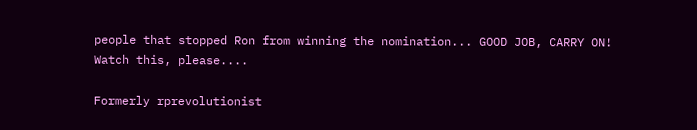people that stopped Ron from winning the nomination... GOOD JOB, CARRY ON!
Watch this, please....

Formerly rprevolutionist